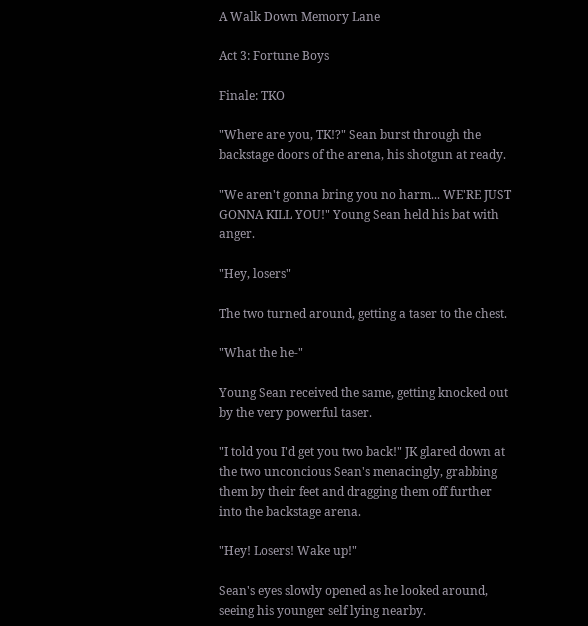A Walk Down Memory Lane

Act 3: Fortune Boys

Finale: TKO

"Where are you, TK!?" Sean burst through the backstage doors of the arena, his shotgun at ready.

"We aren't gonna bring you no harm... WE'RE JUST GONNA KILL YOU!" Young Sean held his bat with anger.

"Hey, losers"

The two turned around, getting a taser to the chest.

"What the he-"

Young Sean received the same, getting knocked out by the very powerful taser.

"I told you I'd get you two back!" JK glared down at the two unconcious Sean's menacingly, grabbing them by their feet and dragging them off further into the backstage arena.

"Hey! Losers! Wake up!"

Sean's eyes slowly opened as he looked around, seeing his younger self lying nearby.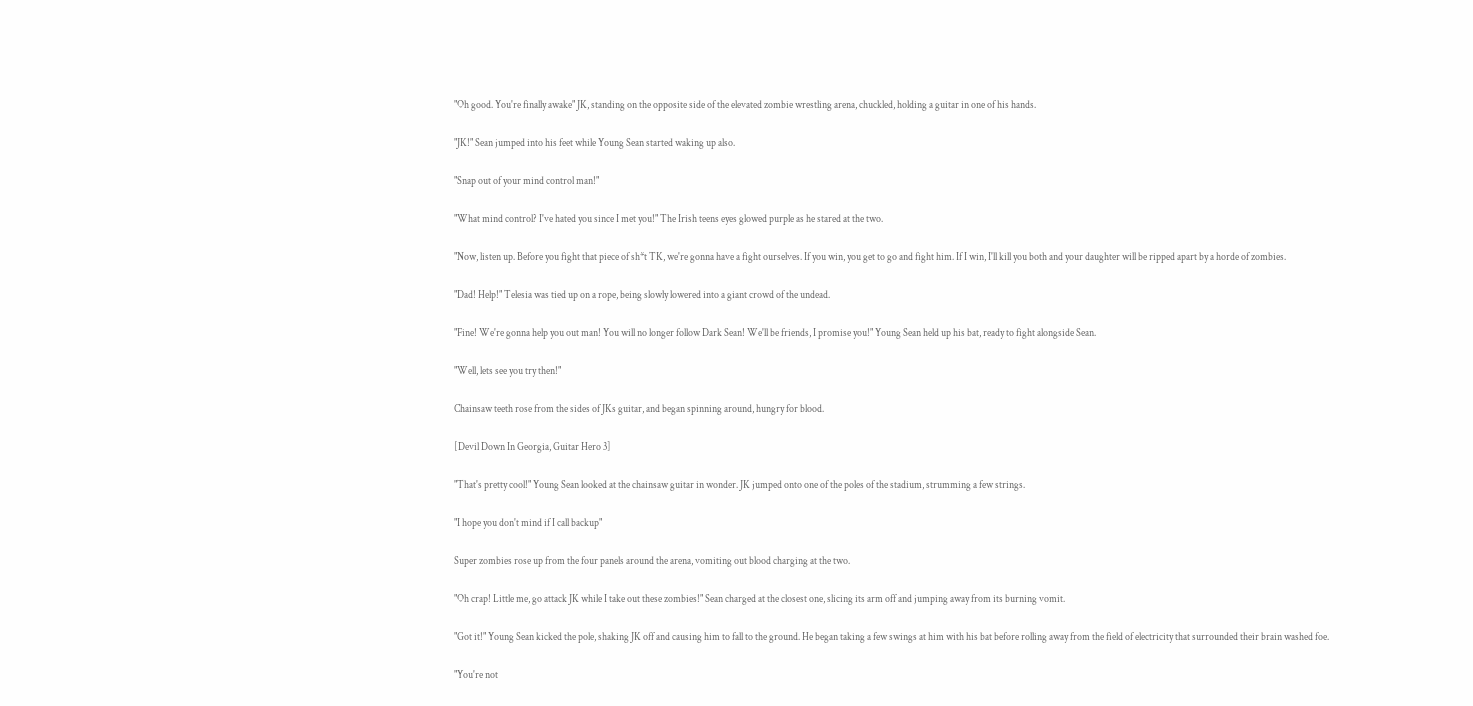"Oh good. You're finally awake" JK, standing on the opposite side of the elevated zombie wrestling arena, chuckled, holding a guitar in one of his hands.

"JK!" Sean jumped into his feet while Young Sean started waking up also.

"Snap out of your mind control man!"

"What mind control? I've hated you since I met you!" The Irish teens eyes glowed purple as he stared at the two.

"Now, listen up. Before you fight that piece of sh*t TK, we're gonna have a fight ourselves. If you win, you get to go and fight him. If I win, I'll kill you both and your daughter will be ripped apart by a horde of zombies.

"Dad! Help!" Telesia was tied up on a rope, being slowly lowered into a giant crowd of the undead.

"Fine! We're gonna help you out man! You will no longer follow Dark Sean! We'll be friends, I promise you!" Young Sean held up his bat, ready to fight alongside Sean.

"Well, lets see you try then!"

Chainsaw teeth rose from the sides of JKs guitar, and began spinning around, hungry for blood.

[Devil Down In Georgia, Guitar Hero 3]

"That's pretty cool!" Young Sean looked at the chainsaw guitar in wonder. JK jumped onto one of the poles of the stadium, strumming a few strings.

"I hope you don't mind if I call backup"

Super zombies rose up from the four panels around the arena, vomiting out blood charging at the two.

"Oh crap! Little me, go attack JK while I take out these zombies!" Sean charged at the closest one, slicing its arm off and jumping away from its burning vomit.

"Got it!" Young Sean kicked the pole, shaking JK off and causing him to fall to the ground. He began taking a few swings at him with his bat before rolling away from the field of electricity that surrounded their brain washed foe.

"You're not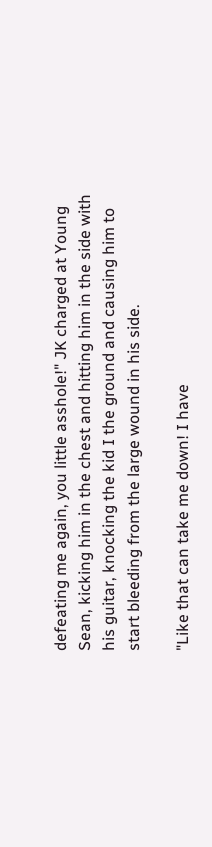defeating me again, you little asshole!" JK charged at Young Sean, kicking him in the chest and hitting him in the side with his guitar, knocking the kid I the ground and causing him to start bleeding from the large wound in his side.

"Like that can take me down! I have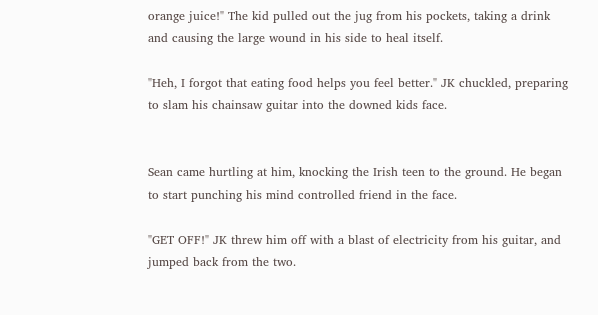orange juice!" The kid pulled out the jug from his pockets, taking a drink and causing the large wound in his side to heal itself.

"Heh, I forgot that eating food helps you feel better." JK chuckled, preparing to slam his chainsaw guitar into the downed kids face.


Sean came hurtling at him, knocking the Irish teen to the ground. He began to start punching his mind controlled friend in the face.

"GET OFF!" JK threw him off with a blast of electricity from his guitar, and jumped back from the two.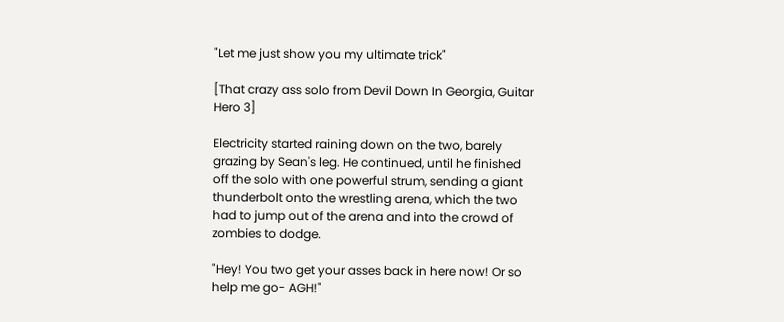"Let me just show you my ultimate trick"

[That crazy ass solo from Devil Down In Georgia, Guitar Hero 3]

Electricity started raining down on the two, barely grazing by Sean's leg. He continued, until he finished off the solo with one powerful strum, sending a giant thunderbolt onto the wrestling arena, which the two had to jump out of the arena and into the crowd of zombies to dodge.

"Hey! You two get your asses back in here now! Or so help me go- AGH!"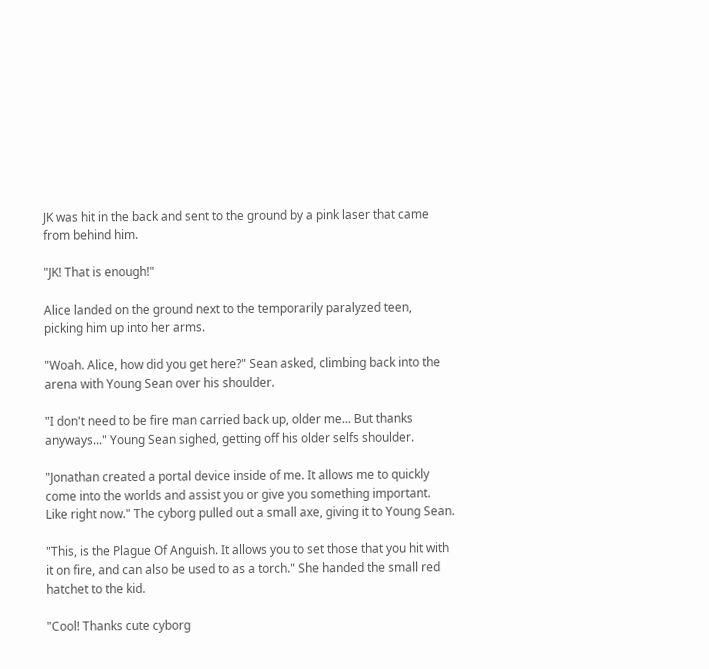JK was hit in the back and sent to the ground by a pink laser that came from behind him.

"JK! That is enough!"

Alice landed on the ground next to the temporarily paralyzed teen, picking him up into her arms.

"Woah. Alice, how did you get here?" Sean asked, climbing back into the arena with Young Sean over his shoulder.

"I don't need to be fire man carried back up, older me... But thanks anyways..." Young Sean sighed, getting off his older selfs shoulder.

"Jonathan created a portal device inside of me. It allows me to quickly come into the worlds and assist you or give you something important. Like right now." The cyborg pulled out a small axe, giving it to Young Sean.

"This, is the Plague Of Anguish. It allows you to set those that you hit with it on fire, and can also be used to as a torch." She handed the small red hatchet to the kid.

"Cool! Thanks cute cyborg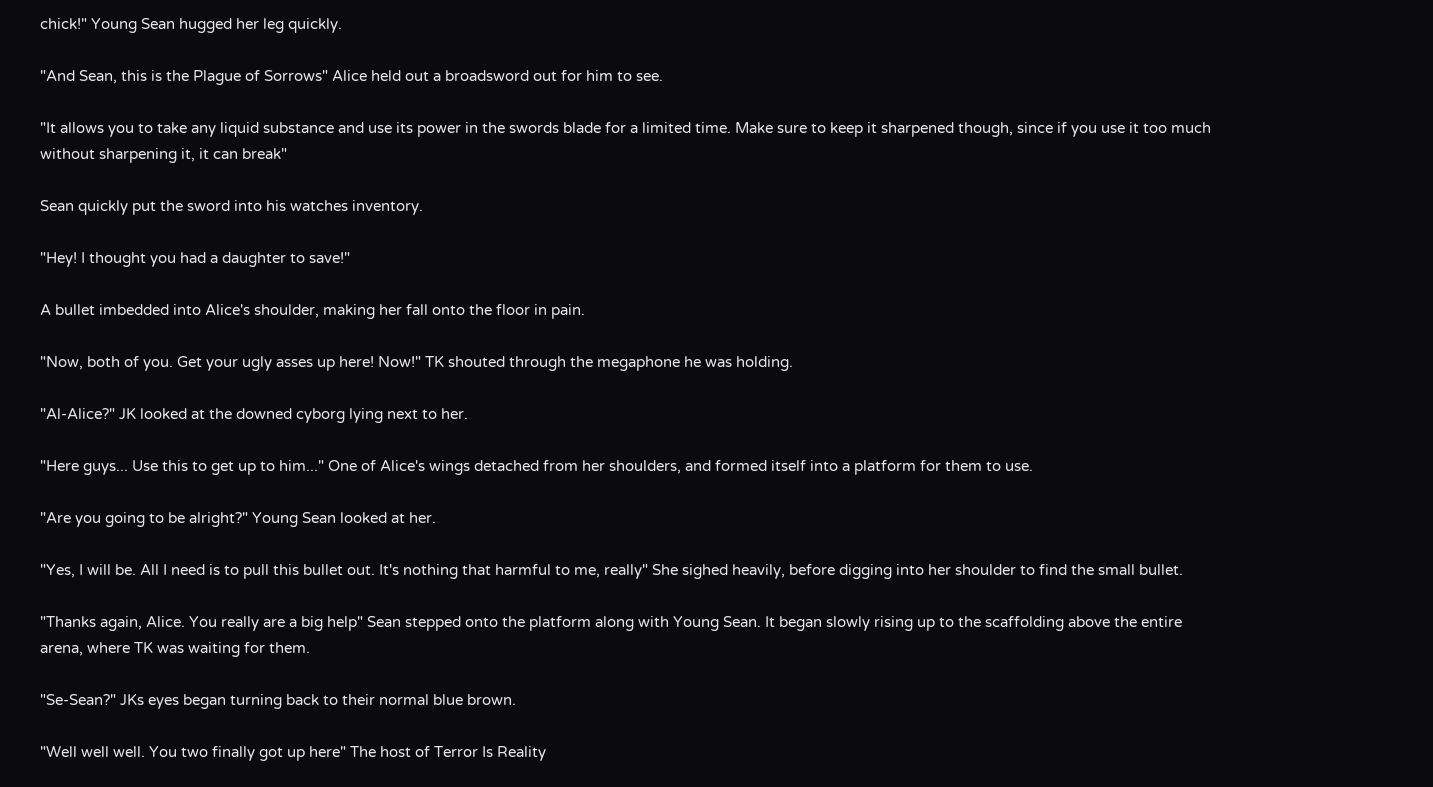chick!" Young Sean hugged her leg quickly.

"And Sean, this is the Plague of Sorrows" Alice held out a broadsword out for him to see.

"It allows you to take any liquid substance and use its power in the swords blade for a limited time. Make sure to keep it sharpened though, since if you use it too much without sharpening it, it can break"

Sean quickly put the sword into his watches inventory.

"Hey! I thought you had a daughter to save!"

A bullet imbedded into Alice's shoulder, making her fall onto the floor in pain.

"Now, both of you. Get your ugly asses up here! Now!" TK shouted through the megaphone he was holding.

"Al-Alice?" JK looked at the downed cyborg lying next to her.

"Here guys... Use this to get up to him..." One of Alice's wings detached from her shoulders, and formed itself into a platform for them to use.

"Are you going to be alright?" Young Sean looked at her.

"Yes, I will be. All I need is to pull this bullet out. It's nothing that harmful to me, really" She sighed heavily, before digging into her shoulder to find the small bullet.

"Thanks again, Alice. You really are a big help" Sean stepped onto the platform along with Young Sean. It began slowly rising up to the scaffolding above the entire arena, where TK was waiting for them.

"Se-Sean?" JKs eyes began turning back to their normal blue brown.

"Well well well. You two finally got up here" The host of Terror Is Reality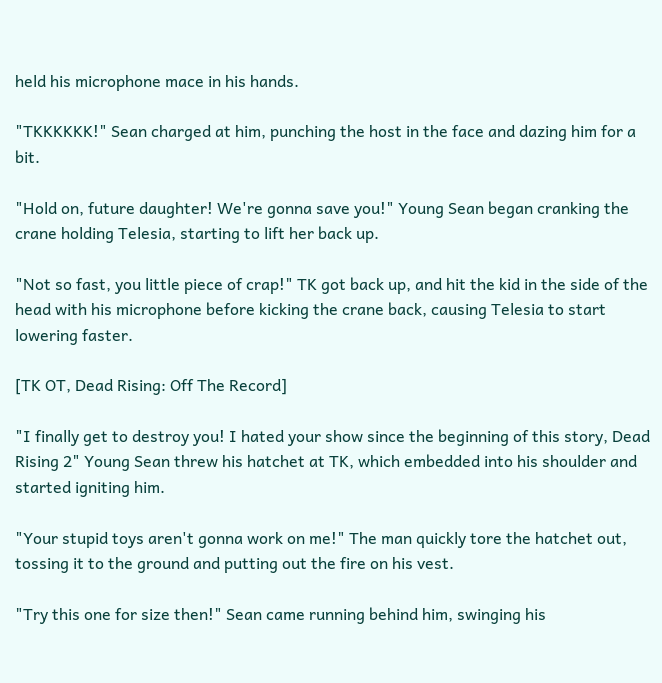held his microphone mace in his hands.

"TKKKKKK!" Sean charged at him, punching the host in the face and dazing him for a bit.

"Hold on, future daughter! We're gonna save you!" Young Sean began cranking the crane holding Telesia, starting to lift her back up.

"Not so fast, you little piece of crap!" TK got back up, and hit the kid in the side of the head with his microphone before kicking the crane back, causing Telesia to start lowering faster.

[TK OT, Dead Rising: Off The Record]

"I finally get to destroy you! I hated your show since the beginning of this story, Dead Rising 2" Young Sean threw his hatchet at TK, which embedded into his shoulder and started igniting him.

"Your stupid toys aren't gonna work on me!" The man quickly tore the hatchet out, tossing it to the ground and putting out the fire on his vest.

"Try this one for size then!" Sean came running behind him, swinging his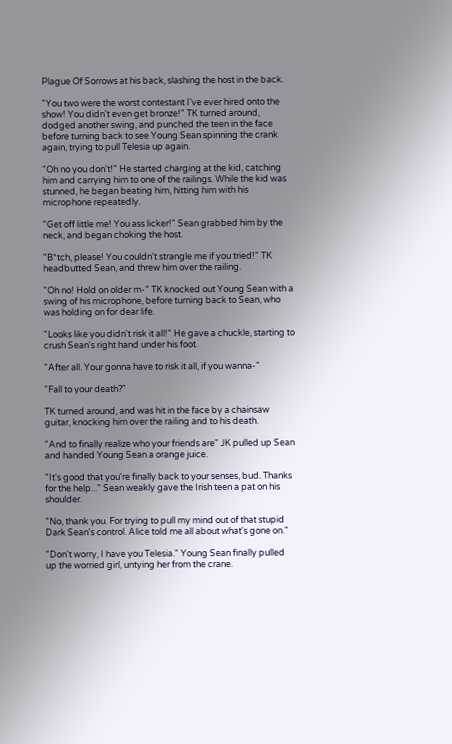Plague Of Sorrows at his back, slashing the host in the back.

"You two were the worst contestant I've ever hired onto the show! You didn't even get bronze!" TK turned around, dodged another swing, and punched the teen in the face before turning back to see Young Sean spinning the crank again, trying to pull Telesia up again.

"Oh no you don't!" He started charging at the kid, catching him and carrying him to one of the railings. While the kid was stunned, he began beating him, hitting him with his microphone repeatedly.

"Get off little me! You ass licker!" Sean grabbed him by the neck, and began choking the host.

"B*tch, please! You couldn't strangle me if you tried!" TK headbutted Sean, and threw him over the railing.

"Oh no! Hold on older m-" TK knocked out Young Sean with a swing of his microphone, before turning back to Sean, who was holding on for dear life.

"Looks like you didn't risk it all!" He gave a chuckle, starting to crush Sean's right hand under his foot.

"After all. Your gonna have to risk it all, if you wanna-"

"Fall to your death?"

TK turned around, and was hit in the face by a chainsaw guitar, knocking him over the railing and to his death.

"And to finally realize who your friends are" JK pulled up Sean and handed Young Sean a orange juice.

"It's good that you're finally back to your senses, bud. Thanks for the help..." Sean weakly gave the Irish teen a pat on his shoulder.

"No, thank you. For trying to pull my mind out of that stupid Dark Sean's control. Alice told me all about what's gone on."

"Don't worry, I have you Telesia." Young Sean finally pulled up the worried girl, untying her from the crane.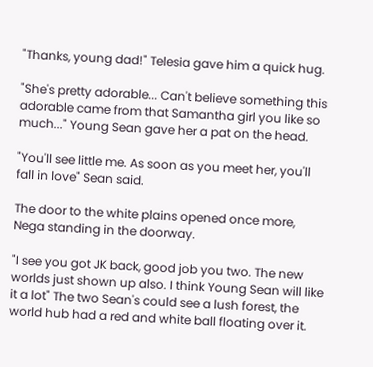"Thanks, young dad!" Telesia gave him a quick hug.

"She's pretty adorable... Can't believe something this adorable came from that Samantha girl you like so much..." Young Sean gave her a pat on the head.

"You'll see little me. As soon as you meet her, you'll fall in love" Sean said.

The door to the white plains opened once more, Nega standing in the doorway.

"I see you got JK back, good job you two. The new worlds just shown up also. I think Young Sean will like it a lot" The two Sean's could see a lush forest, the world hub had a red and white ball floating over it.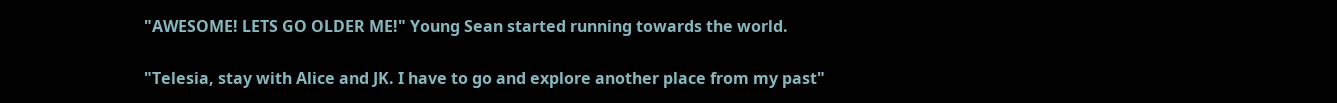"AWESOME! LETS GO OLDER ME!" Young Sean started running towards the world.

"Telesia, stay with Alice and JK. I have to go and explore another place from my past"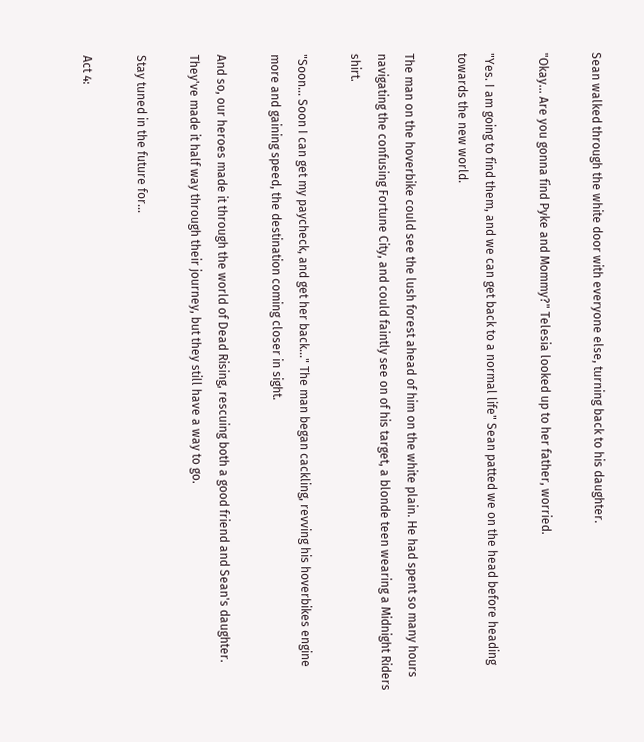Sean walked through the white door with everyone else, turning back to his daughter.

"Okay... Are you gonna find Pyke and Mommy?" Telesia looked up to her father, worried.

"Yes. I am going to find them, and we can get back to a normal life" Sean patted we on the head before heading towards the new world.

The man on the hoverbike could see the lush forest ahead of him on the white plain. He had spent so many hours navigating the confusing Fortune City, and could faintly see on of his target, a blonde teen wearing a Midnight Riders shirt.

"Soon... Soon I can get my paycheck, and get her back..." The man began cackling, revving his hoverbikes engine more and gaining speed, the destination coming closer in sight.

And so, our heroes made it through the world of Dead Rising, rescuing both a good friend and Sean's daughter. They've made it half way through their journey, but they still have a way to go.

Stay tuned in the future for...

Act 4: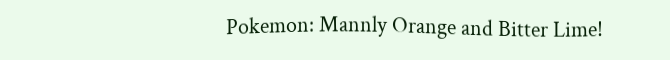Pokemon: Mannly Orange and Bitter Lime!